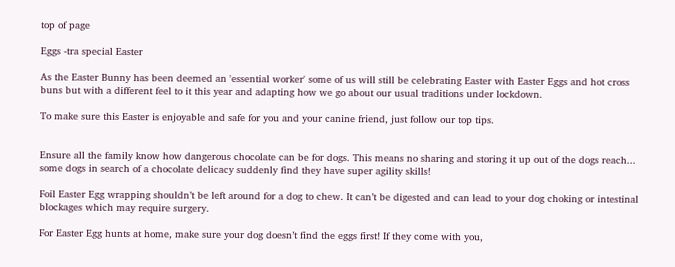top of page

Eggs -tra special Easter

As the Easter Bunny has been deemed an 'essential worker' some of us will still be celebrating Easter with Easter Eggs and hot cross buns but with a different feel to it this year and adapting how we go about our usual traditions under lockdown.

To make sure this Easter is enjoyable and safe for you and your canine friend, just follow our top tips.


Ensure all the family know how dangerous chocolate can be for dogs. This means no sharing and storing it up out of the dogs reach... some dogs in search of a chocolate delicacy suddenly find they have super agility skills!

Foil Easter Egg wrapping shouldn’t be left around for a dog to chew. It can’t be digested and can lead to your dog choking or intestinal blockages which may require surgery.

For Easter Egg hunts at home, make sure your dog doesn’t find the eggs first! If they come with you,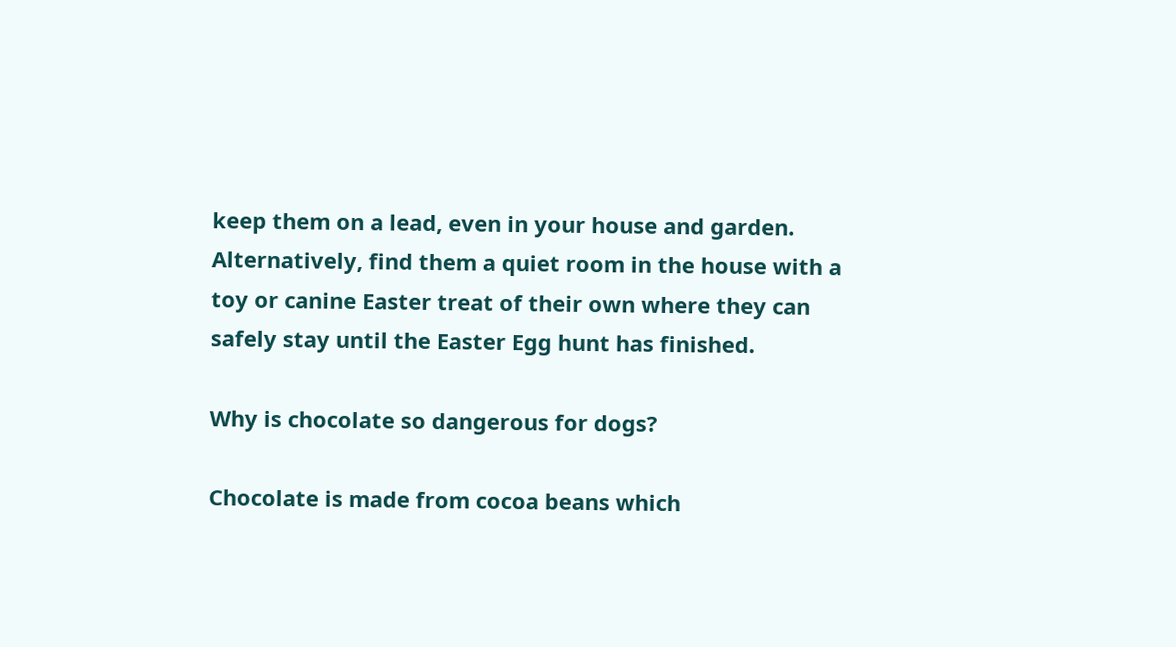keep them on a lead, even in your house and garden. Alternatively, find them a quiet room in the house with a toy or canine Easter treat of their own where they can safely stay until the Easter Egg hunt has finished.

Why is chocolate so dangerous for dogs?

Chocolate is made from cocoa beans which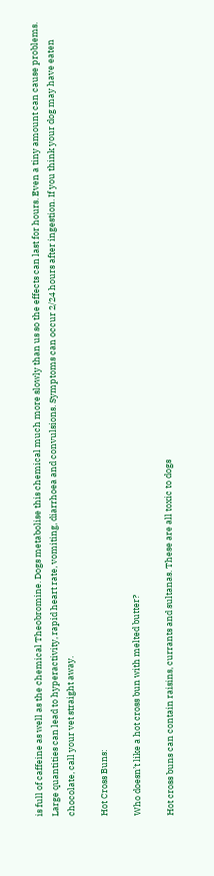is full of caffeine as well as the chemical Theobromine. Dogs metabolise this chemical much more slowly than us so the effects can last for hours. Even a tiny amount can cause problems. Large quantities can lead to hyperactivity, rapid heart rate, vomiting, diarrhoea and convulsions. Symptoms can occur 2/24 hours after ingestion. If you think your dog may have eaten chocolate, call your vet straight away.

Hot Cross Buns:

Who doesn’t like a hot cross bun with melted butter?

Hot cross buns can contain raisins, currants and sultanas. These are all toxic to dogs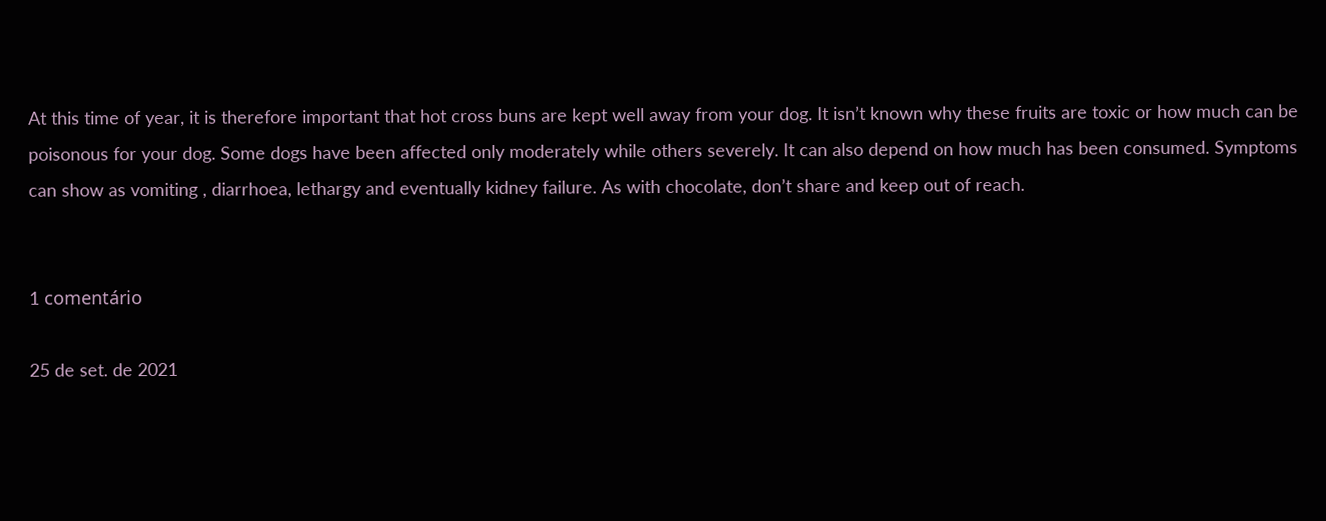At this time of year, it is therefore important that hot cross buns are kept well away from your dog. It isn’t known why these fruits are toxic or how much can be poisonous for your dog. Some dogs have been affected only moderately while others severely. It can also depend on how much has been consumed. Symptoms can show as vomiting , diarrhoea, lethargy and eventually kidney failure. As with chocolate, don’t share and keep out of reach.


1 comentário

25 de set. de 2021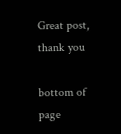Great post, thank you

bottom of page